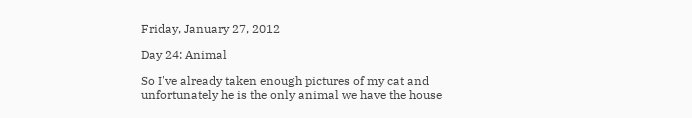Friday, January 27, 2012

Day 24: Animal

So I've already taken enough pictures of my cat and unfortunately he is the only animal we have the house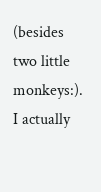(besides two little monkeys:).  I actually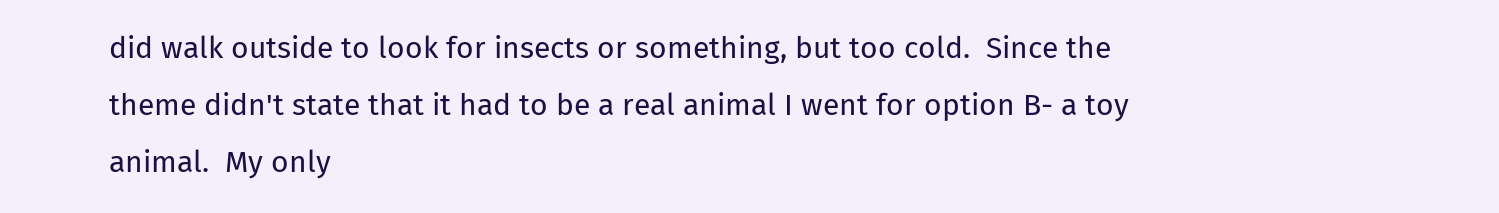did walk outside to look for insects or something, but too cold.  Since the theme didn't state that it had to be a real animal I went for option B- a toy animal.  My only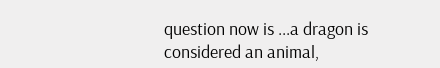question now is ...a dragon is considered an animal,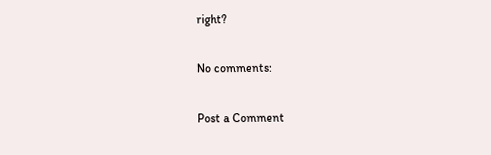right?

No comments:

Post a Comment